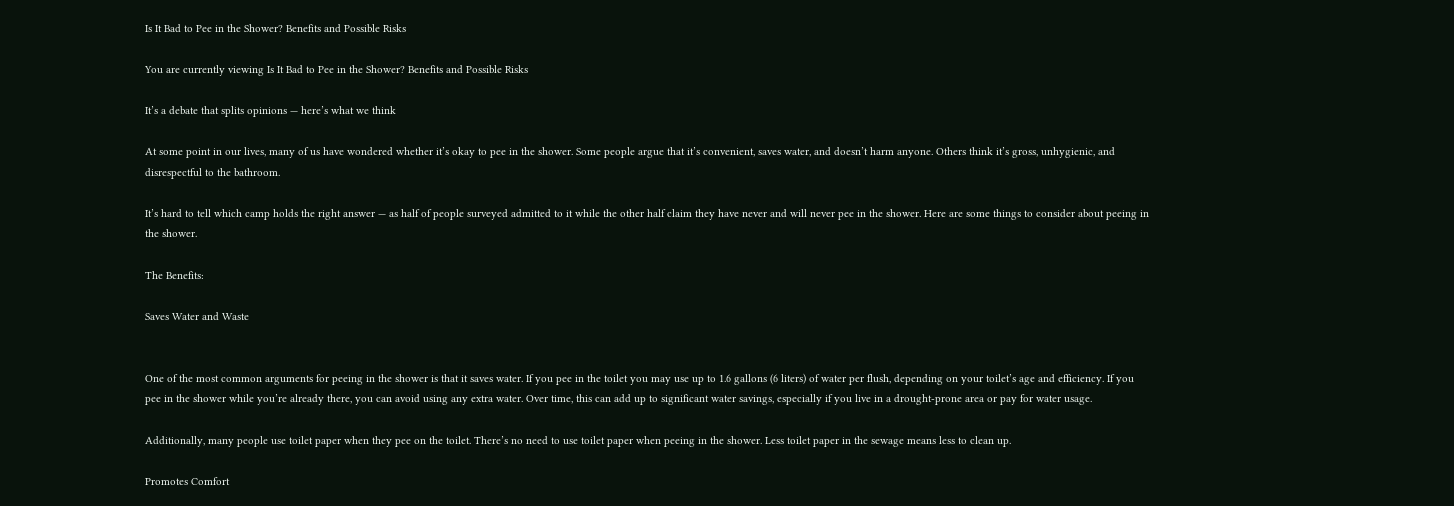Is It Bad to Pee in the Shower? Benefits and Possible Risks

You are currently viewing Is It Bad to Pee in the Shower? Benefits and Possible Risks

It’s a debate that splits opinions — here’s what we think

At some point in our lives, many of us have wondered whether it’s okay to pee in the shower. Some people argue that it’s convenient, saves water, and doesn’t harm anyone. Others think it’s gross, unhygienic, and disrespectful to the bathroom.

It’s hard to tell which camp holds the right answer — as half of people surveyed admitted to it while the other half claim they have never and will never pee in the shower. Here are some things to consider about peeing in the shower.

The Benefits:

Saves Water and Waste


One of the most common arguments for peeing in the shower is that it saves water. If you pee in the toilet you may use up to 1.6 gallons (6 liters) of water per flush, depending on your toilet’s age and efficiency. If you pee in the shower while you’re already there, you can avoid using any extra water. Over time, this can add up to significant water savings, especially if you live in a drought-prone area or pay for water usage.

Additionally, many people use toilet paper when they pee on the toilet. There’s no need to use toilet paper when peeing in the shower. Less toilet paper in the sewage means less to clean up.

Promotes Comfort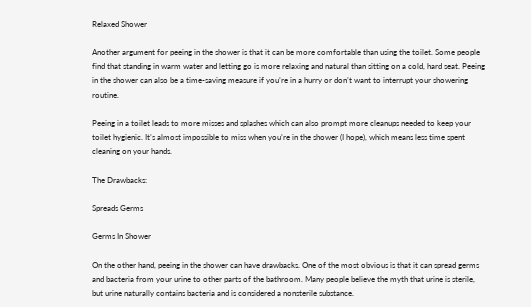Relaxed Shower

Another argument for peeing in the shower is that it can be more comfortable than using the toilet. Some people find that standing in warm water and letting go is more relaxing and natural than sitting on a cold, hard seat. Peeing in the shower can also be a time-saving measure if you’re in a hurry or don’t want to interrupt your showering routine.

Peeing in a toilet leads to more misses and splashes which can also prompt more cleanups needed to keep your toilet hygienic. It’s almost impossible to miss when you’re in the shower (I hope), which means less time spent cleaning on your hands.

The Drawbacks:

Spreads Germs

Germs In Shower

On the other hand, peeing in the shower can have drawbacks. One of the most obvious is that it can spread germs and bacteria from your urine to other parts of the bathroom. Many people believe the myth that urine is sterile, but urine naturally contains bacteria and is considered a nonsterile substance.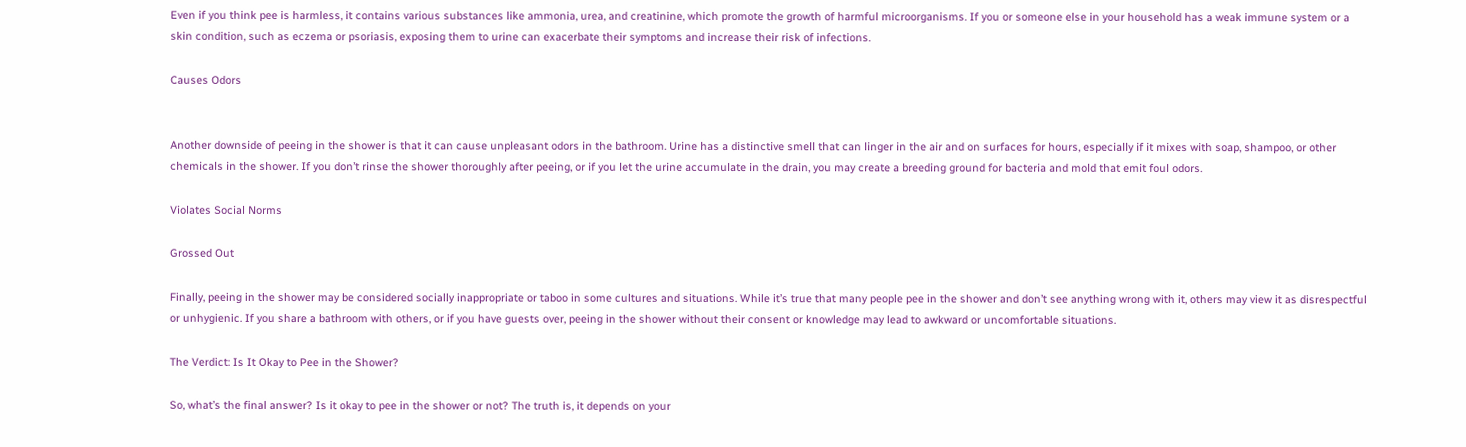Even if you think pee is harmless, it contains various substances like ammonia, urea, and creatinine, which promote the growth of harmful microorganisms. If you or someone else in your household has a weak immune system or a skin condition, such as eczema or psoriasis, exposing them to urine can exacerbate their symptoms and increase their risk of infections.

Causes Odors


Another downside of peeing in the shower is that it can cause unpleasant odors in the bathroom. Urine has a distinctive smell that can linger in the air and on surfaces for hours, especially if it mixes with soap, shampoo, or other chemicals in the shower. If you don’t rinse the shower thoroughly after peeing, or if you let the urine accumulate in the drain, you may create a breeding ground for bacteria and mold that emit foul odors.

Violates Social Norms

Grossed Out

Finally, peeing in the shower may be considered socially inappropriate or taboo in some cultures and situations. While it’s true that many people pee in the shower and don’t see anything wrong with it, others may view it as disrespectful or unhygienic. If you share a bathroom with others, or if you have guests over, peeing in the shower without their consent or knowledge may lead to awkward or uncomfortable situations.

The Verdict: Is It Okay to Pee in the Shower?

So, what’s the final answer? Is it okay to pee in the shower or not? The truth is, it depends on your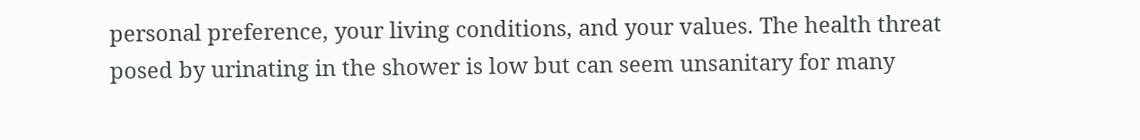personal preference, your living conditions, and your values. The health threat posed by urinating in the shower is low but can seem unsanitary for many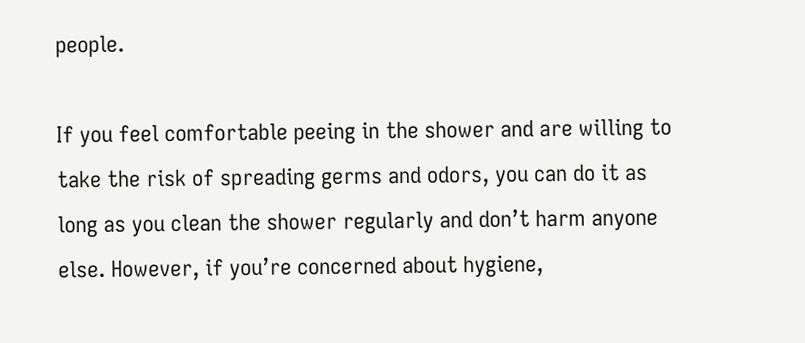people.

If you feel comfortable peeing in the shower and are willing to take the risk of spreading germs and odors, you can do it as long as you clean the shower regularly and don’t harm anyone else. However, if you’re concerned about hygiene,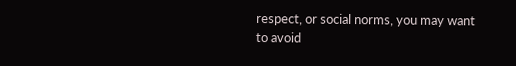respect, or social norms, you may want to avoid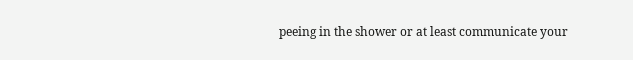peeing in the shower or at least communicate your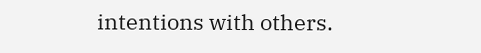intentions with others.